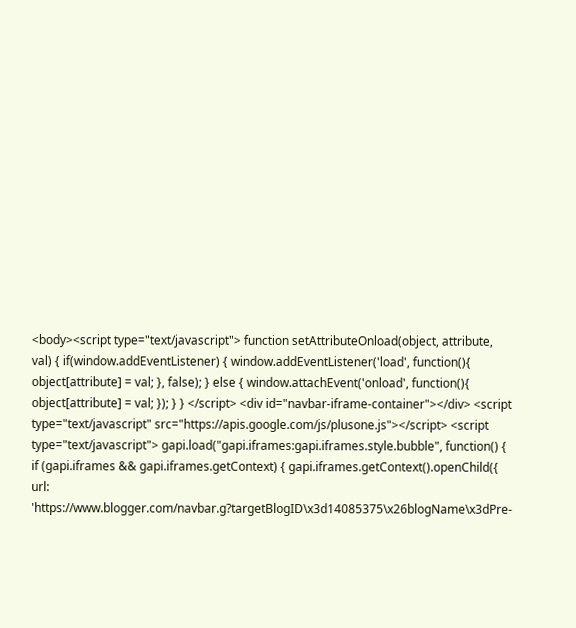<body><script type="text/javascript"> function setAttributeOnload(object, attribute, val) { if(window.addEventListener) { window.addEventListener('load', function(){ object[attribute] = val; }, false); } else { window.attachEvent('onload', function(){ object[attribute] = val; }); } } </script> <div id="navbar-iframe-container"></div> <script type="text/javascript" src="https://apis.google.com/js/plusone.js"></script> <script type="text/javascript"> gapi.load("gapi.iframes:gapi.iframes.style.bubble", function() { if (gapi.iframes && gapi.iframes.getContext) { gapi.iframes.getContext().openChild({ url: 'https://www.blogger.com/navbar.g?targetBlogID\x3d14085375\x26blogName\x3dPre-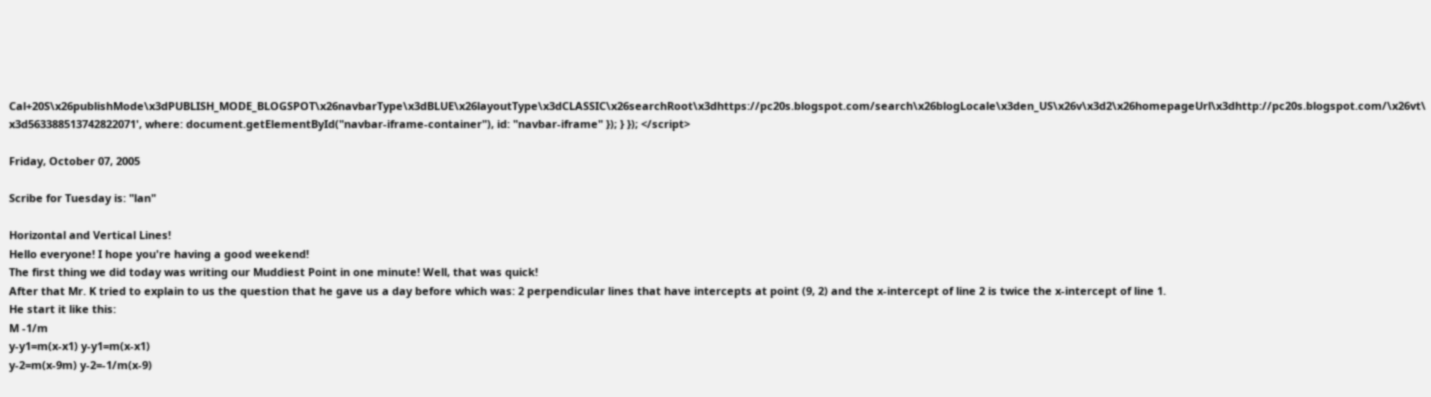Cal+20S\x26publishMode\x3dPUBLISH_MODE_BLOGSPOT\x26navbarType\x3dBLUE\x26layoutType\x3dCLASSIC\x26searchRoot\x3dhttps://pc20s.blogspot.com/search\x26blogLocale\x3den_US\x26v\x3d2\x26homepageUrl\x3dhttp://pc20s.blogspot.com/\x26vt\x3d563388513742822071', where: document.getElementById("navbar-iframe-container"), id: "navbar-iframe" }); } }); </script>

Friday, October 07, 2005

Scribe for Tuesday is: "lan"

Horizontal and Vertical Lines!
Hello everyone! I hope you're having a good weekend!
The first thing we did today was writing our Muddiest Point in one minute! Well, that was quick!
After that Mr. K tried to explain to us the question that he gave us a day before which was: 2 perpendicular lines that have intercepts at point (9, 2) and the x-intercept of line 2 is twice the x-intercept of line 1.
He start it like this:
M -1/m
y-y1=m(x-x1) y-y1=m(x-x1)
y-2=m(x-9m) y-2=-1/m(x-9)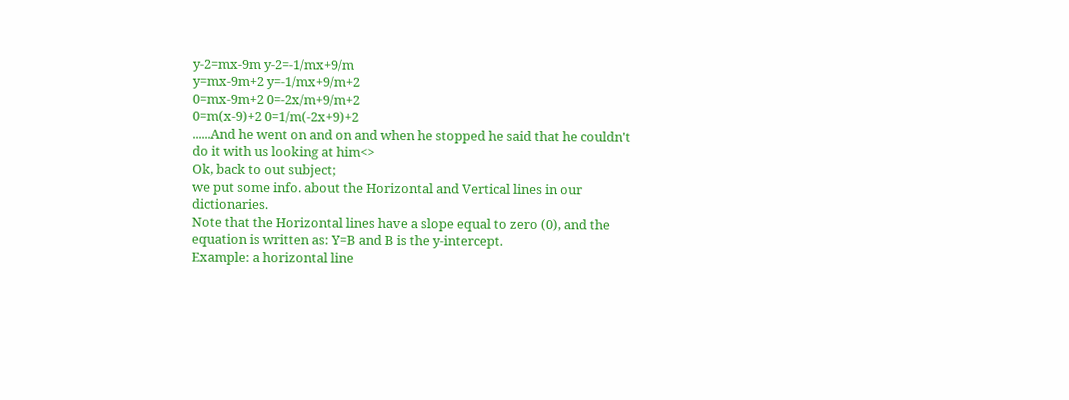y-2=mx-9m y-2=-1/mx+9/m
y=mx-9m+2 y=-1/mx+9/m+2
0=mx-9m+2 0=-2x/m+9/m+2
0=m(x-9)+2 0=1/m(-2x+9)+2
......And he went on and on and when he stopped he said that he couldn't do it with us looking at him<>
Ok, back to out subject;
we put some info. about the Horizontal and Vertical lines in our dictionaries.
Note that the Horizontal lines have a slope equal to zero (0), and the equation is written as: Y=B and B is the y-intercept.
Example: a horizontal line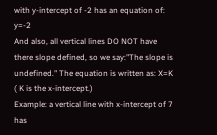with y-intercept of -2 has an equation of: y=-2
And also, all vertical lines DO NOT have there slope defined, so we say:"The slope is undefined." The equation is written as: X=K ( K is the x-intercept.)
Example: a vertical line with x-intercept of 7 has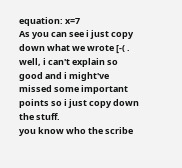equation: x=7
As you can see i just copy down what we wrote [-( .
well, i can't explain so good and i might've missed some important points so i just copy down the stuff.
you know who the scribe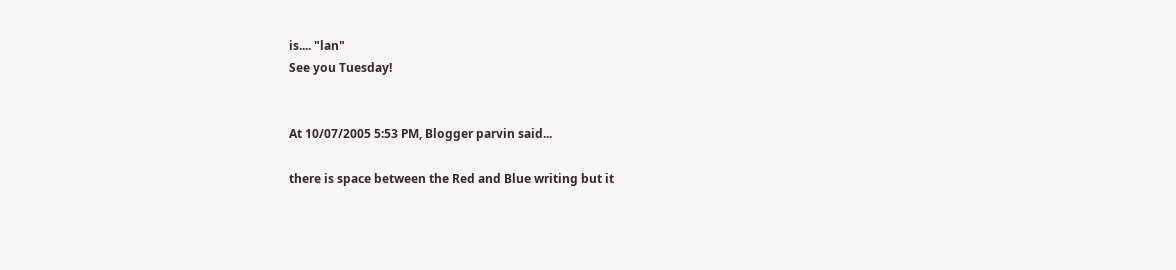is.... "lan"
See you Tuesday!


At 10/07/2005 5:53 PM, Blogger parvin said...

there is space between the Red and Blue writing but it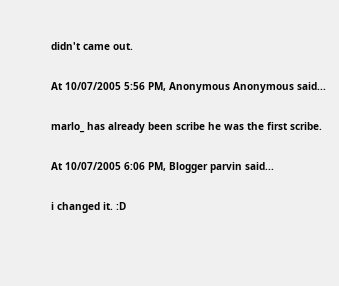didn't came out.

At 10/07/2005 5:56 PM, Anonymous Anonymous said...

marlo_ has already been scribe he was the first scribe.

At 10/07/2005 6:06 PM, Blogger parvin said...

i changed it. :D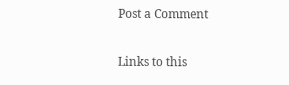Post a Comment

Links to this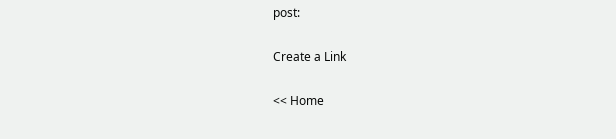post:

Create a Link

<< Home